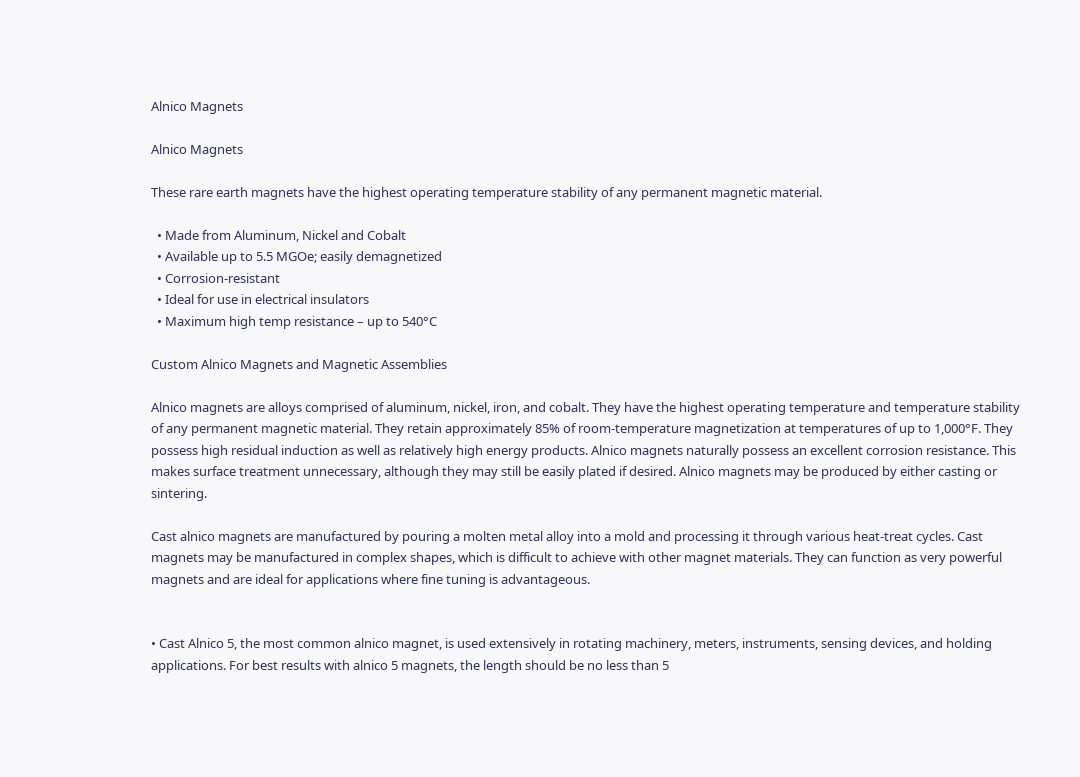Alnico Magnets

Alnico Magnets

These rare earth magnets have the highest operating temperature stability of any permanent magnetic material.

  • Made from Aluminum, Nickel and Cobalt
  • Available up to 5.5 MGOe; easily demagnetized
  • Corrosion-resistant
  • Ideal for use in electrical insulators
  • Maximum high temp resistance – up to 540°C

Custom Alnico Magnets and Magnetic Assemblies

Alnico magnets are alloys comprised of aluminum, nickel, iron, and cobalt. They have the highest operating temperature and temperature stability of any permanent magnetic material. They retain approximately 85% of room-temperature magnetization at temperatures of up to 1,000°F. They possess high residual induction as well as relatively high energy products. Alnico magnets naturally possess an excellent corrosion resistance. This makes surface treatment unnecessary, although they may still be easily plated if desired. Alnico magnets may be produced by either casting or sintering.

Cast alnico magnets are manufactured by pouring a molten metal alloy into a mold and processing it through various heat-treat cycles. Cast magnets may be manufactured in complex shapes, which is difficult to achieve with other magnet materials. They can function as very powerful magnets and are ideal for applications where fine tuning is advantageous.


• Cast Alnico 5, the most common alnico magnet, is used extensively in rotating machinery, meters, instruments, sensing devices, and holding applications. For best results with alnico 5 magnets, the length should be no less than 5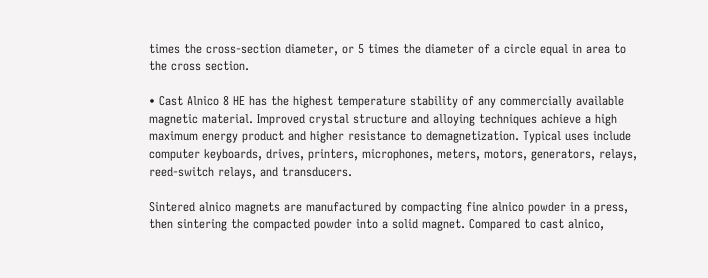times the cross-section diameter, or 5 times the diameter of a circle equal in area to the cross section.

• Cast Alnico 8 HE has the highest temperature stability of any commercially available magnetic material. Improved crystal structure and alloying techniques achieve a high maximum energy product and higher resistance to demagnetization. Typical uses include computer keyboards, drives, printers, microphones, meters, motors, generators, relays, reed-switch relays, and transducers.

Sintered alnico magnets are manufactured by compacting fine alnico powder in a press, then sintering the compacted powder into a solid magnet. Compared to cast alnico,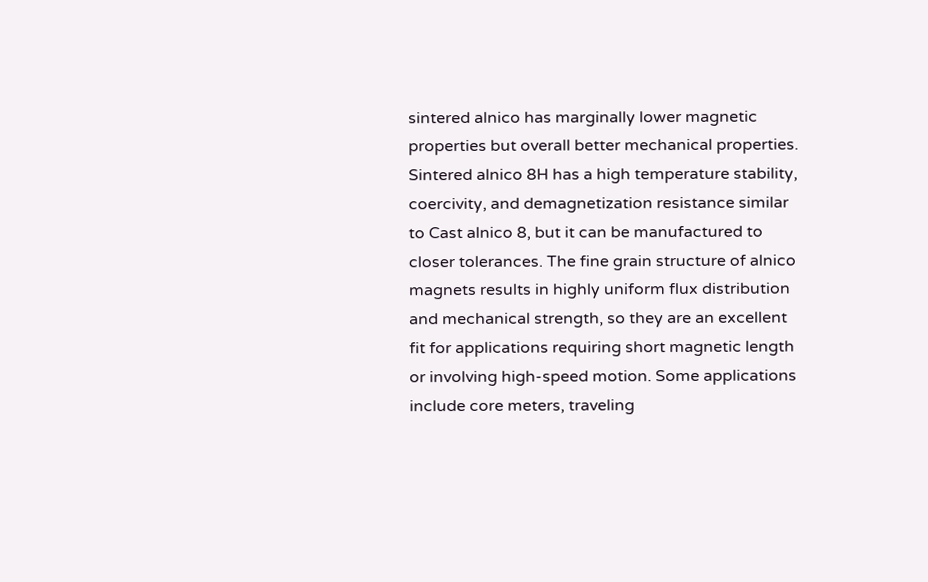sintered alnico has marginally lower magnetic properties but overall better mechanical properties. Sintered alnico 8H has a high temperature stability, coercivity, and demagnetization resistance similar to Cast alnico 8, but it can be manufactured to closer tolerances. The fine grain structure of alnico magnets results in highly uniform flux distribution and mechanical strength, so they are an excellent fit for applications requiring short magnetic length or involving high-speed motion. Some applications include core meters, traveling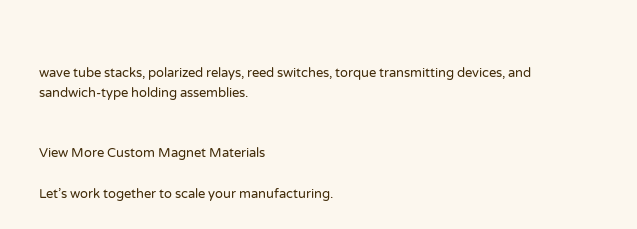wave tube stacks, polarized relays, reed switches, torque transmitting devices, and sandwich-type holding assemblies.


View More Custom Magnet Materials

Let’s work together to scale your manufacturing.